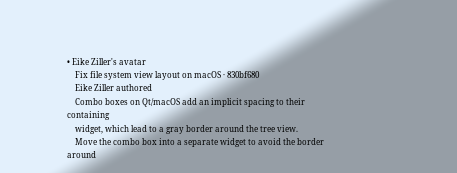• Eike Ziller's avatar
    Fix file system view layout on macOS · 830bf680
    Eike Ziller authored
    Combo boxes on Qt/macOS add an implicit spacing to their containing
    widget, which lead to a gray border around the tree view.
    Move the combo box into a separate widget to avoid the border around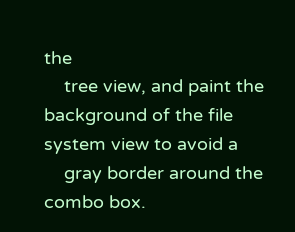the
    tree view, and paint the background of the file system view to avoid a
    gray border around the combo box.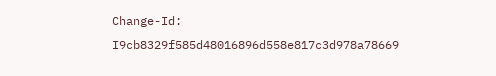Change-Id: I9cb8329f585d48016896d558e817c3d978a78669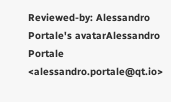Reviewed-by: Alessandro Portale's avatarAlessandro Portale <alessandro.portale@qt.io>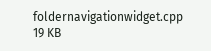foldernavigationwidget.cpp 19 KB